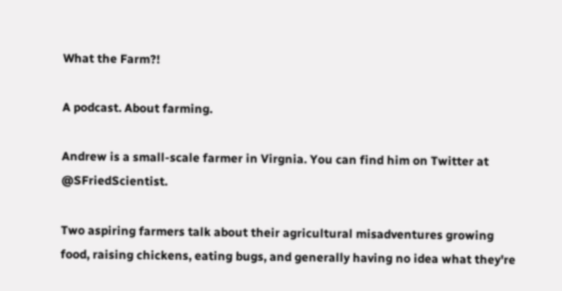What the Farm?!

A podcast. About farming.

Andrew is a small-scale farmer in Virgnia. You can find him on Twitter at @SFriedScientist.

Two aspiring farmers talk about their agricultural misadventures growing food, raising chickens, eating bugs, and generally having no idea what they're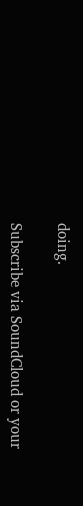doing.

Subscribe via SoundCloud or your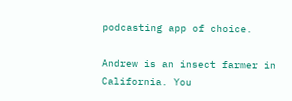podcasting app of choice.

Andrew is an insect farmer in California. You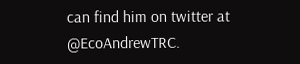can find him on twitter at @EcoAndrewTRC.